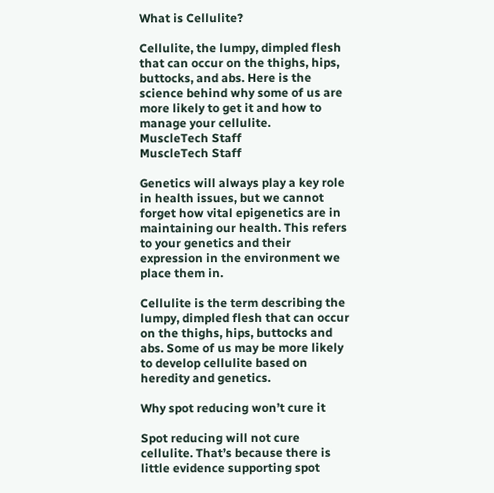What is Cellulite?

Cellulite, the lumpy, dimpled flesh that can occur on the thighs, hips, buttocks, and abs. Here is the science behind why some of us are more likely to get it and how to manage your cellulite.
MuscleTech Staff
MuscleTech Staff

Genetics will always play a key role in health issues, but we cannot forget how vital epigenetics are in maintaining our health. This refers to your genetics and their expression in the environment we place them in.

Cellulite is the term describing the lumpy, dimpled flesh that can occur on the thighs, hips, buttocks and abs. Some of us may be more likely to develop cellulite based on heredity and genetics.

Why spot reducing won’t cure it

Spot reducing will not cure cellulite. That’s because there is little evidence supporting spot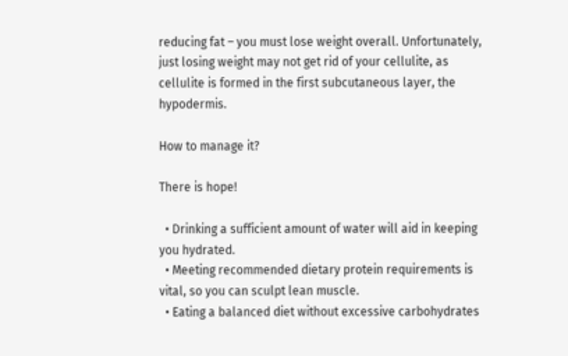reducing fat – you must lose weight overall. Unfortunately, just losing weight may not get rid of your cellulite, as cellulite is formed in the first subcutaneous layer, the hypodermis.

How to manage it?

There is hope!

  • Drinking a sufficient amount of water will aid in keeping you hydrated.
  • Meeting recommended dietary protein requirements is vital, so you can sculpt lean muscle.
  • Eating a balanced diet without excessive carbohydrates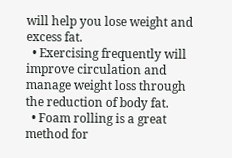will help you lose weight and excess fat.
  • Exercising frequently will improve circulation and manage weight loss through the reduction of body fat.
  • Foam rolling is a great method for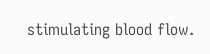stimulating blood flow.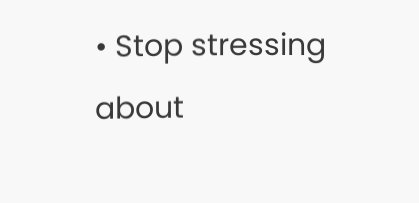• Stop stressing about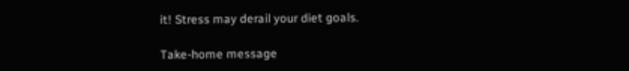it! Stress may derail your diet goals.

Take-home message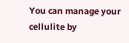You can manage your cellulite by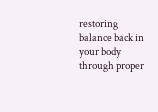restoring balance back in your body through proper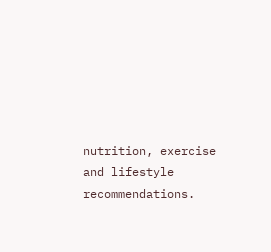nutrition, exercise and lifestyle recommendations.